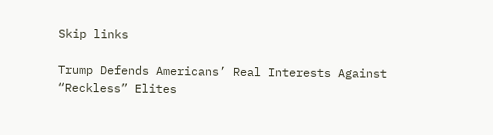Skip links

Trump Defends Americans’ Real Interests Against “Reckless” Elites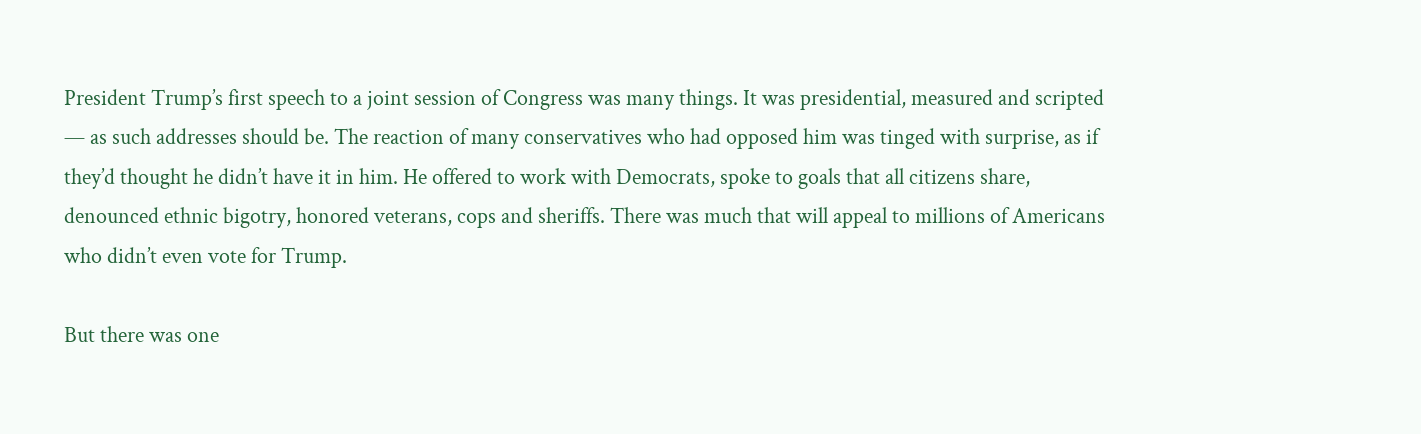President Trump’s first speech to a joint session of Congress was many things. It was presidential, measured and scripted — as such addresses should be. The reaction of many conservatives who had opposed him was tinged with surprise, as if they’d thought he didn’t have it in him. He offered to work with Democrats, spoke to goals that all citizens share, denounced ethnic bigotry, honored veterans, cops and sheriffs. There was much that will appeal to millions of Americans who didn’t even vote for Trump.

But there was one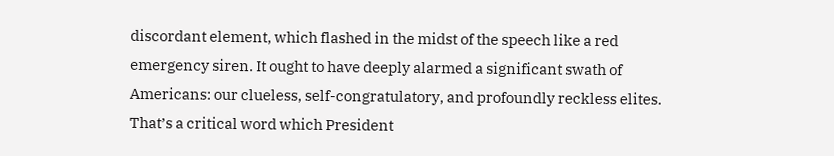discordant element, which flashed in the midst of the speech like a red emergency siren. It ought to have deeply alarmed a significant swath of Americans: our clueless, self-congratulatory, and profoundly reckless elites. That’s a critical word which President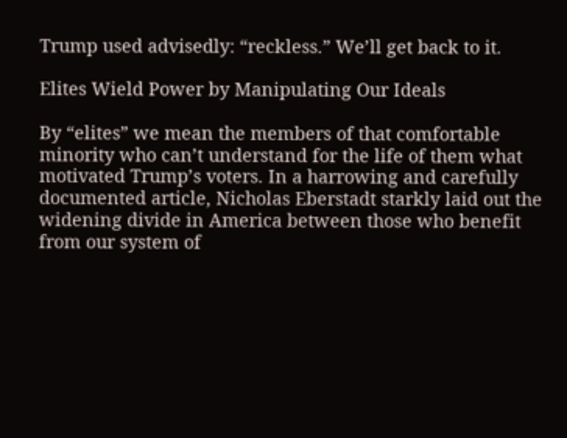Trump used advisedly: “reckless.” We’ll get back to it.

Elites Wield Power by Manipulating Our Ideals

By “elites” we mean the members of that comfortable minority who can’t understand for the life of them what motivated Trump’s voters. In a harrowing and carefully documented article, Nicholas Eberstadt starkly laid out the widening divide in America between those who benefit from our system of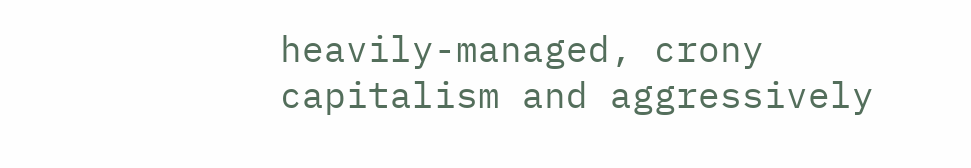heavily-managed, crony capitalism and aggressively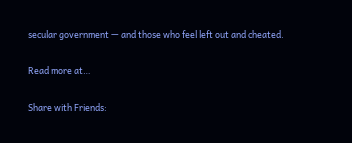secular government — and those who feel left out and cheated.

Read more at…

Share with Friends: